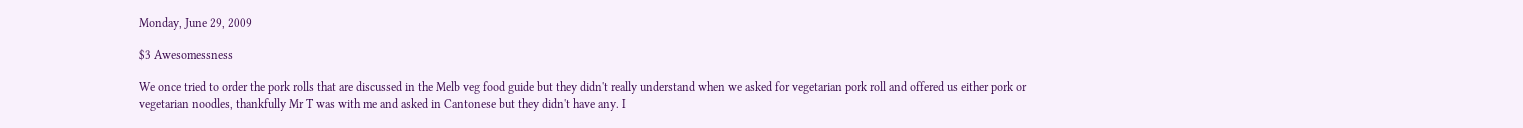Monday, June 29, 2009

$3 Awesomessness

We once tried to order the pork rolls that are discussed in the Melb veg food guide but they didn't really understand when we asked for vegetarian pork roll and offered us either pork or vegetarian noodles, thankfully Mr T was with me and asked in Cantonese but they didn't have any. I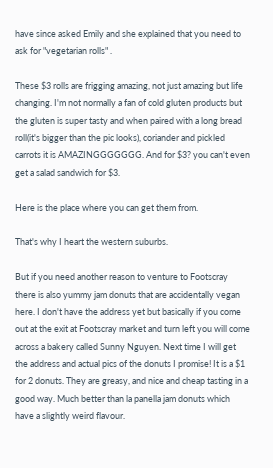have since asked Emily and she explained that you need to ask for "vegetarian rolls" .

These $3 rolls are frigging amazing, not just amazing but life changing. I'm not normally a fan of cold gluten products but the gluten is super tasty and when paired with a long bread roll(it's bigger than the pic looks), coriander and pickled carrots it is AMAZINGGGGGGG. And for $3? you can't even get a salad sandwich for $3.

Here is the place where you can get them from.

That's why I heart the western suburbs.

But if you need another reason to venture to Footscray there is also yummy jam donuts that are accidentally vegan here. I don't have the address yet but basically if you come out at the exit at Footscray market and turn left you will come across a bakery called Sunny Nguyen. Next time I will get the address and actual pics of the donuts I promise! It is a $1 for 2 donuts. They are greasy, and nice and cheap tasting in a good way. Much better than la panella jam donuts which have a slightly weird flavour.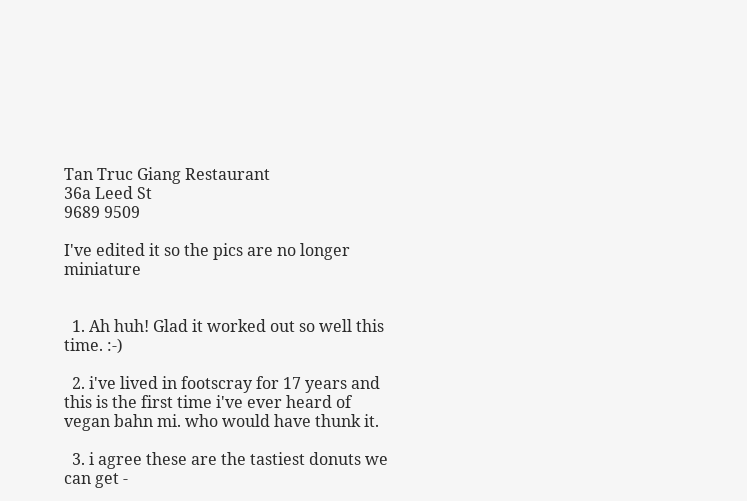Tan Truc Giang Restaurant
36a Leed St
9689 9509

I've edited it so the pics are no longer miniature


  1. Ah huh! Glad it worked out so well this time. :-)

  2. i've lived in footscray for 17 years and this is the first time i've ever heard of vegan bahn mi. who would have thunk it.

  3. i agree these are the tastiest donuts we can get -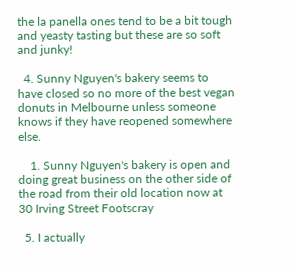the la panella ones tend to be a bit tough and yeasty tasting but these are so soft and junky!

  4. Sunny Nguyen's bakery seems to have closed so no more of the best vegan donuts in Melbourne unless someone knows if they have reopened somewhere else.

    1. Sunny Nguyen's bakery is open and doing great business on the other side of the road from their old location now at 30 Irving Street Footscray

  5. I actually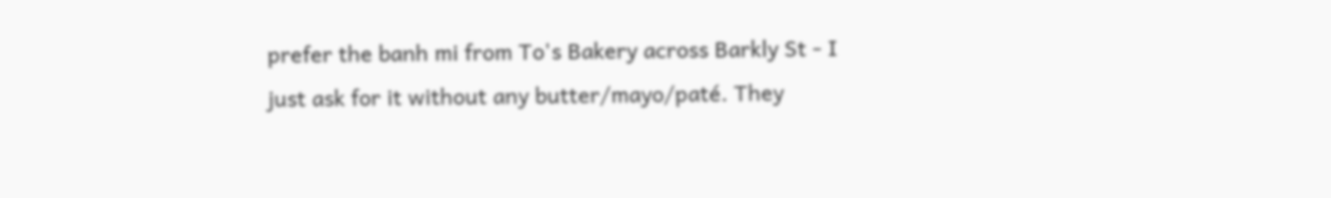prefer the banh mi from To's Bakery across Barkly St - I just ask for it without any butter/mayo/paté. They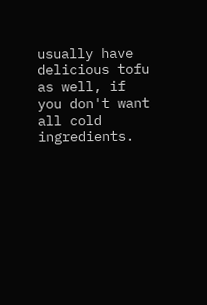usually have delicious tofu as well, if you don't want all cold ingredients.